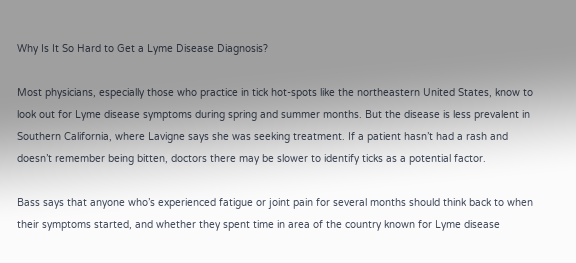Why Is It So Hard to Get a Lyme Disease Diagnosis?

Most physicians, especially those who practice in tick hot-spots like the northeastern United States, know to look out for Lyme disease symptoms during spring and summer months. But the disease is less prevalent in Southern California, where Lavigne says she was seeking treatment. If a patient hasn’t had a rash and doesn’t remember being bitten, doctors there may be slower to identify ticks as a potential factor.

Bass says that anyone who’s experienced fatigue or joint pain for several months should think back to when their symptoms started, and whether they spent time in area of the country known for Lyme disease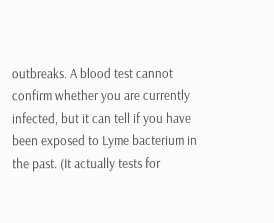outbreaks. A blood test cannot confirm whether you are currently infected, but it can tell if you have been exposed to Lyme bacterium in the past. (It actually tests for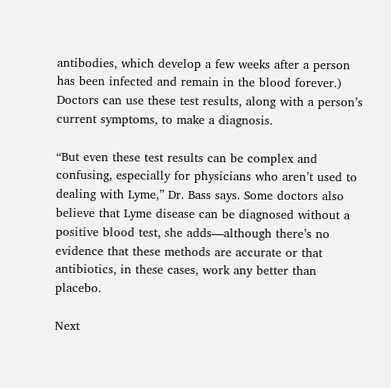antibodies, which develop a few weeks after a person has been infected and remain in the blood forever.) Doctors can use these test results, along with a person’s current symptoms, to make a diagnosis.

“But even these test results can be complex and confusing, especially for physicians who aren’t used to dealing with Lyme,” Dr. Bass says. Some doctors also believe that Lyme disease can be diagnosed without a positive blood test, she adds—although there’s no evidence that these methods are accurate or that antibiotics, in these cases, work any better than placebo.

Next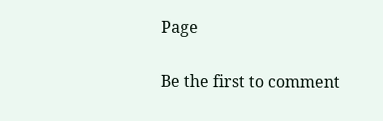Page

Be the first to comment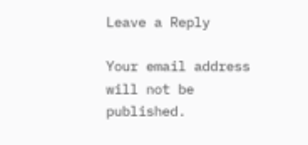Leave a Reply

Your email address will not be published.